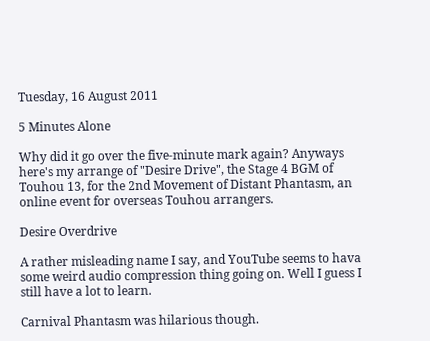Tuesday, 16 August 2011

5 Minutes Alone

Why did it go over the five-minute mark again? Anyways here's my arrange of "Desire Drive", the Stage 4 BGM of Touhou 13, for the 2nd Movement of Distant Phantasm, an online event for overseas Touhou arrangers.

Desire Overdrive

A rather misleading name I say, and YouTube seems to hava some weird audio compression thing going on. Well I guess I still have a lot to learn.

Carnival Phantasm was hilarious though.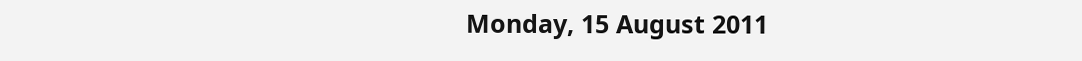Monday, 15 August 2011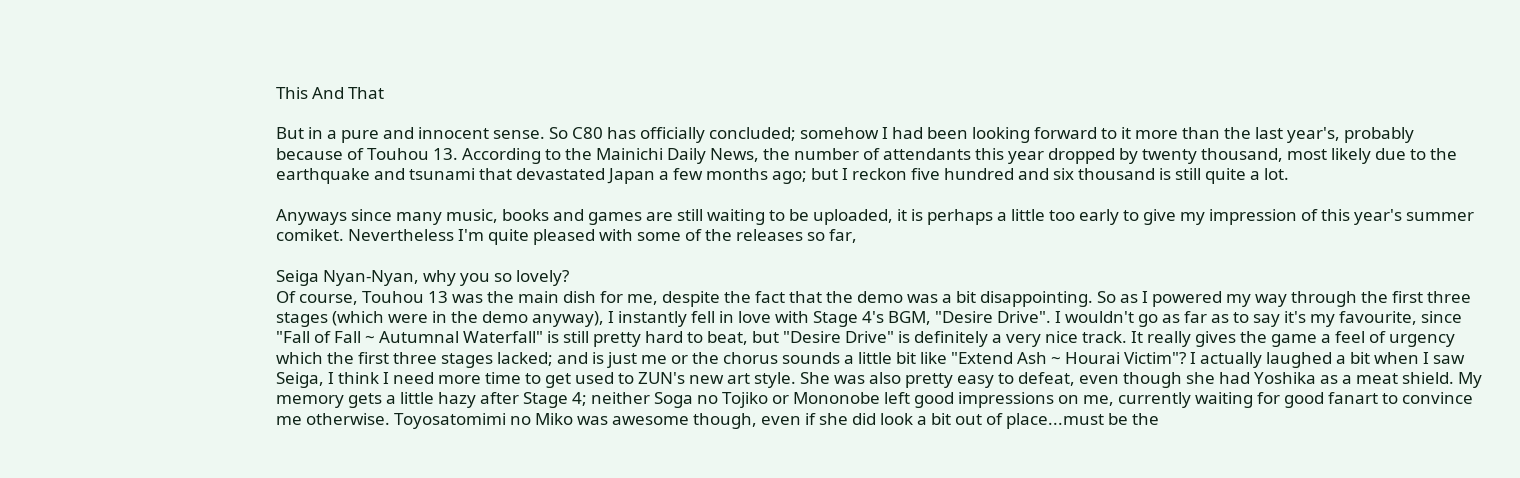This And That

But in a pure and innocent sense. So C80 has officially concluded; somehow I had been looking forward to it more than the last year's, probably because of Touhou 13. According to the Mainichi Daily News, the number of attendants this year dropped by twenty thousand, most likely due to the earthquake and tsunami that devastated Japan a few months ago; but I reckon five hundred and six thousand is still quite a lot.

Anyways since many music, books and games are still waiting to be uploaded, it is perhaps a little too early to give my impression of this year's summer comiket. Nevertheless I'm quite pleased with some of the releases so far,

Seiga Nyan-Nyan, why you so lovely?
Of course, Touhou 13 was the main dish for me, despite the fact that the demo was a bit disappointing. So as I powered my way through the first three stages (which were in the demo anyway), I instantly fell in love with Stage 4's BGM, "Desire Drive". I wouldn't go as far as to say it's my favourite, since "Fall of Fall ~ Autumnal Waterfall" is still pretty hard to beat, but "Desire Drive" is definitely a very nice track. It really gives the game a feel of urgency which the first three stages lacked; and is just me or the chorus sounds a little bit like "Extend Ash ~ Hourai Victim"? I actually laughed a bit when I saw Seiga, I think I need more time to get used to ZUN's new art style. She was also pretty easy to defeat, even though she had Yoshika as a meat shield. My memory gets a little hazy after Stage 4; neither Soga no Tojiko or Mononobe left good impressions on me, currently waiting for good fanart to convince me otherwise. Toyosatomimi no Miko was awesome though, even if she did look a bit out of place...must be the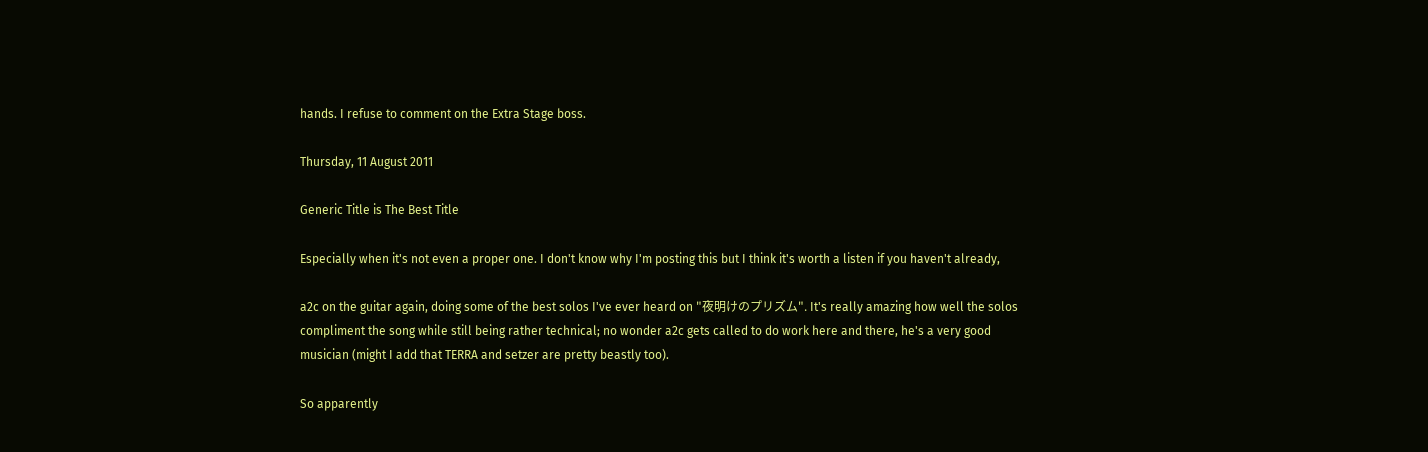hands. I refuse to comment on the Extra Stage boss.

Thursday, 11 August 2011

Generic Title is The Best Title

Especially when it's not even a proper one. I don't know why I'm posting this but I think it's worth a listen if you haven't already,

a2c on the guitar again, doing some of the best solos I've ever heard on "夜明けのプリズム". It's really amazing how well the solos compliment the song while still being rather technical; no wonder a2c gets called to do work here and there, he's a very good musician (might I add that TERRA and setzer are pretty beastly too).

So apparently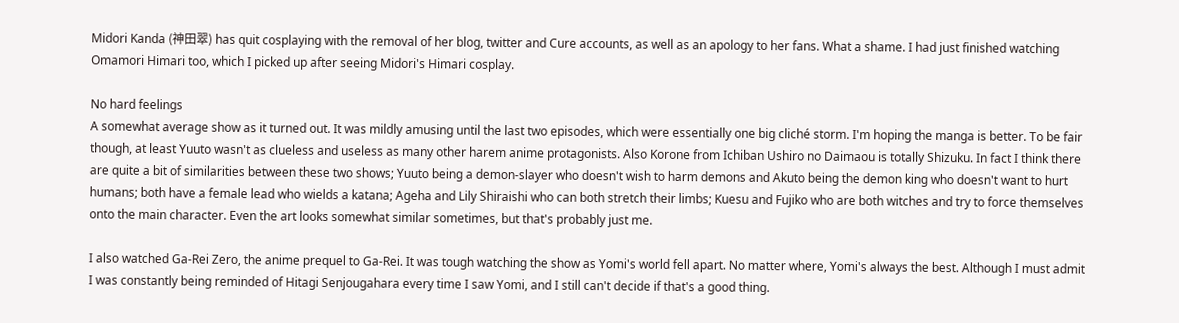Midori Kanda (神田翠) has quit cosplaying with the removal of her blog, twitter and Cure accounts, as well as an apology to her fans. What a shame. I had just finished watching Omamori Himari too, which I picked up after seeing Midori's Himari cosplay.

No hard feelings
A somewhat average show as it turned out. It was mildly amusing until the last two episodes, which were essentially one big cliché storm. I'm hoping the manga is better. To be fair though, at least Yuuto wasn't as clueless and useless as many other harem anime protagonists. Also Korone from Ichiban Ushiro no Daimaou is totally Shizuku. In fact I think there are quite a bit of similarities between these two shows; Yuuto being a demon-slayer who doesn't wish to harm demons and Akuto being the demon king who doesn't want to hurt humans; both have a female lead who wields a katana; Ageha and Lily Shiraishi who can both stretch their limbs; Kuesu and Fujiko who are both witches and try to force themselves onto the main character. Even the art looks somewhat similar sometimes, but that's probably just me.

I also watched Ga-Rei Zero, the anime prequel to Ga-Rei. It was tough watching the show as Yomi's world fell apart. No matter where, Yomi's always the best. Although I must admit I was constantly being reminded of Hitagi Senjougahara every time I saw Yomi, and I still can't decide if that's a good thing.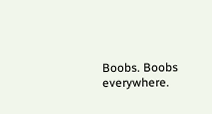Boobs. Boobs everywhere.